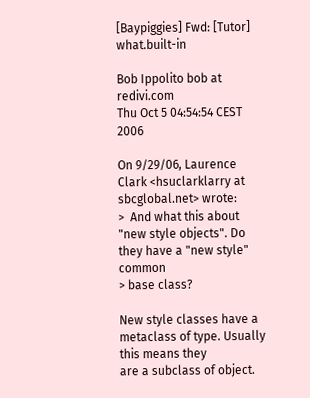[Baypiggies] Fwd: [Tutor] what.built-in

Bob Ippolito bob at redivi.com
Thu Oct 5 04:54:54 CEST 2006

On 9/29/06, Laurence Clark <hsuclarklarry at sbcglobal.net> wrote:
>  And what this about "new style objects". Do they have a "new style" common
> base class?

New style classes have a metaclass of type. Usually this means they
are a subclass of object.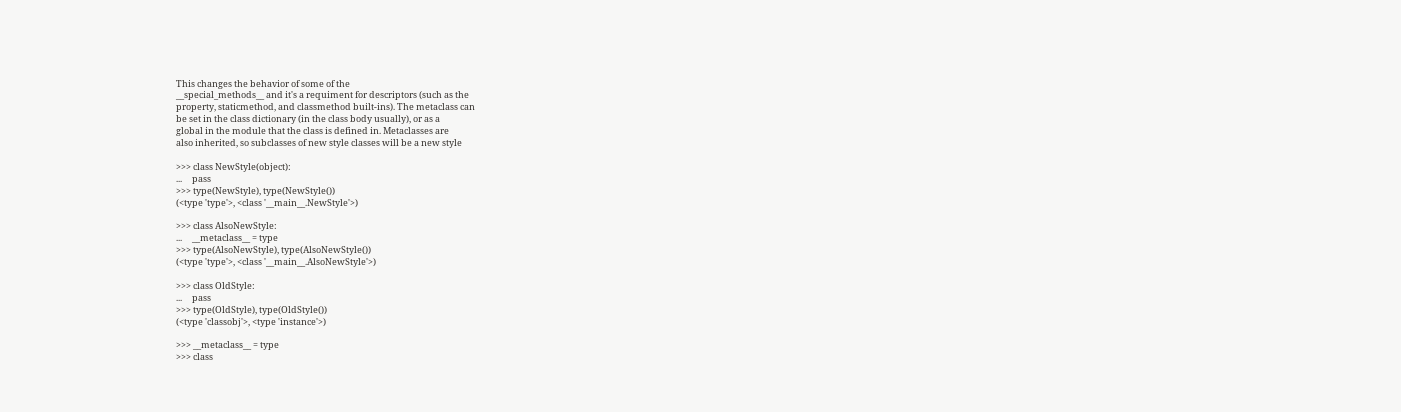This changes the behavior of some of the
__special_methods__ and it's a requiment for descriptors (such as the
property, staticmethod, and classmethod built-ins). The metaclass can
be set in the class dictionary (in the class body usually), or as a
global in the module that the class is defined in. Metaclasses are
also inherited, so subclasses of new style classes will be a new style

>>> class NewStyle(object):
...     pass
>>> type(NewStyle), type(NewStyle())
(<type 'type'>, <class '__main__.NewStyle'>)

>>> class AlsoNewStyle:
...     __metaclass__ = type
>>> type(AlsoNewStyle), type(AlsoNewStyle())
(<type 'type'>, <class '__main__.AlsoNewStyle'>)

>>> class OldStyle:
...     pass
>>> type(OldStyle), type(OldStyle())
(<type 'classobj'>, <type 'instance'>)

>>> __metaclass__ = type
>>> class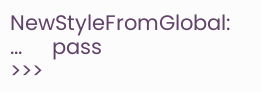NewStyleFromGlobal:
...     pass
>>>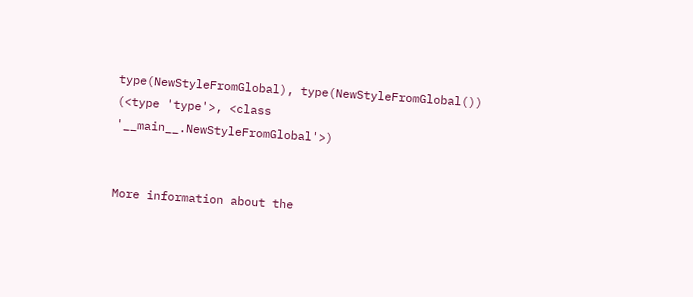type(NewStyleFromGlobal), type(NewStyleFromGlobal())
(<type 'type'>, <class '__main__.NewStyleFromGlobal'>)


More information about the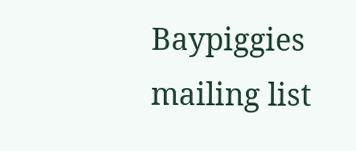Baypiggies mailing list